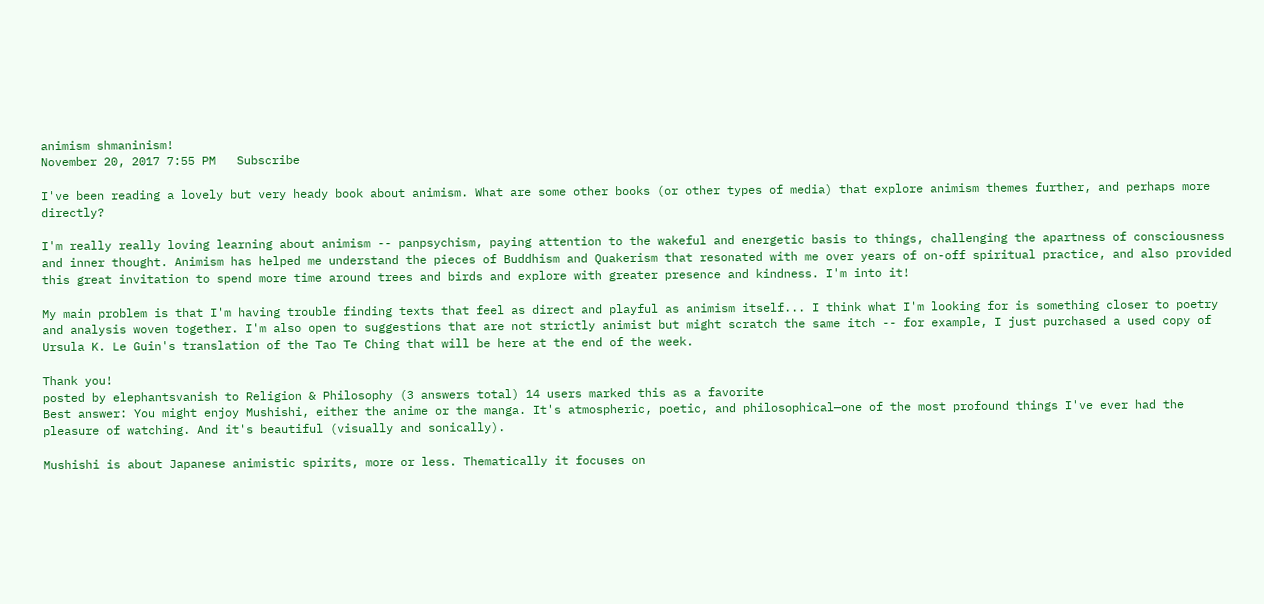animism shmaninism!
November 20, 2017 7:55 PM   Subscribe

I've been reading a lovely but very heady book about animism. What are some other books (or other types of media) that explore animism themes further, and perhaps more directly?

I'm really really loving learning about animism -- panpsychism, paying attention to the wakeful and energetic basis to things, challenging the apartness of consciousness and inner thought. Animism has helped me understand the pieces of Buddhism and Quakerism that resonated with me over years of on-off spiritual practice, and also provided this great invitation to spend more time around trees and birds and explore with greater presence and kindness. I'm into it!

My main problem is that I'm having trouble finding texts that feel as direct and playful as animism itself... I think what I'm looking for is something closer to poetry and analysis woven together. I'm also open to suggestions that are not strictly animist but might scratch the same itch -- for example, I just purchased a used copy of Ursula K. Le Guin's translation of the Tao Te Ching that will be here at the end of the week.

Thank you!
posted by elephantsvanish to Religion & Philosophy (3 answers total) 14 users marked this as a favorite
Best answer: You might enjoy Mushishi, either the anime or the manga. It's atmospheric, poetic, and philosophical—one of the most profound things I've ever had the pleasure of watching. And it's beautiful (visually and sonically).

Mushishi is about Japanese animistic spirits, more or less. Thematically it focuses on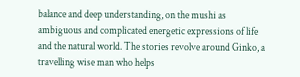balance and deep understanding, on the mushi as ambiguous and complicated energetic expressions of life and the natural world. The stories revolve around Ginko, a travelling wise man who helps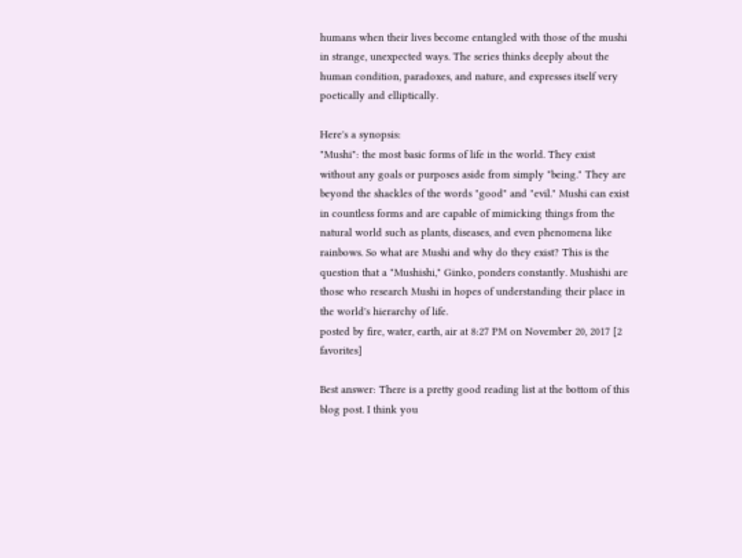humans when their lives become entangled with those of the mushi in strange, unexpected ways. The series thinks deeply about the human condition, paradoxes, and nature, and expresses itself very poetically and elliptically.

Here's a synopsis:
"Mushi": the most basic forms of life in the world. They exist without any goals or purposes aside from simply "being." They are beyond the shackles of the words "good" and "evil." Mushi can exist in countless forms and are capable of mimicking things from the natural world such as plants, diseases, and even phenomena like rainbows. So what are Mushi and why do they exist? This is the question that a "Mushishi," Ginko, ponders constantly. Mushishi are those who research Mushi in hopes of understanding their place in the world's hierarchy of life.
posted by fire, water, earth, air at 8:27 PM on November 20, 2017 [2 favorites]

Best answer: There is a pretty good reading list at the bottom of this blog post. I think you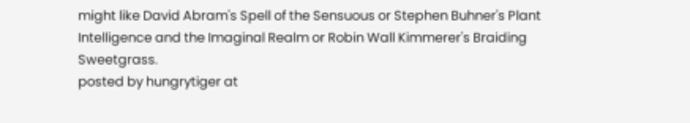might like David Abram's Spell of the Sensuous or Stephen Buhner's Plant Intelligence and the Imaginal Realm or Robin Wall Kimmerer's Braiding Sweetgrass.
posted by hungrytiger at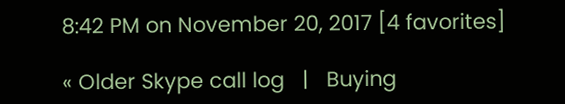8:42 PM on November 20, 2017 [4 favorites]

« Older Skype call log   |   Buying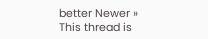better Newer »
This thread is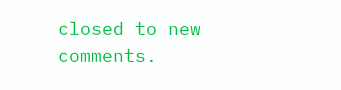closed to new comments.